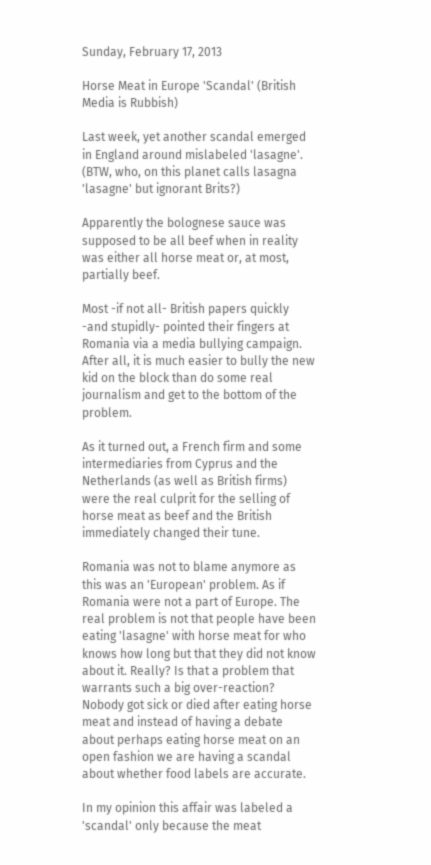Sunday, February 17, 2013

Horse Meat in Europe 'Scandal' (British Media is Rubbish)

Last week, yet another scandal emerged in England around mislabeled 'lasagne'. (BTW, who, on this planet calls lasagna 'lasagne' but ignorant Brits?)

Apparently the bolognese sauce was supposed to be all beef when in reality was either all horse meat or, at most, partially beef.

Most -if not all- British papers quickly -and stupidly- pointed their fingers at Romania via a media bullying campaign. After all, it is much easier to bully the new kid on the block than do some real journalism and get to the bottom of the problem.

As it turned out, a French firm and some intermediaries from Cyprus and the Netherlands (as well as British firms) were the real culprit for the selling of horse meat as beef and the British immediately changed their tune.

Romania was not to blame anymore as this was an 'European' problem. As if Romania were not a part of Europe. The real problem is not that people have been eating 'lasagne' with horse meat for who knows how long but that they did not know about it. Really? Is that a problem that warrants such a big over-reaction? Nobody got sick or died after eating horse meat and instead of having a debate about perhaps eating horse meat on an open fashion we are having a scandal about whether food labels are accurate.

In my opinion this affair was labeled a 'scandal' only because the meat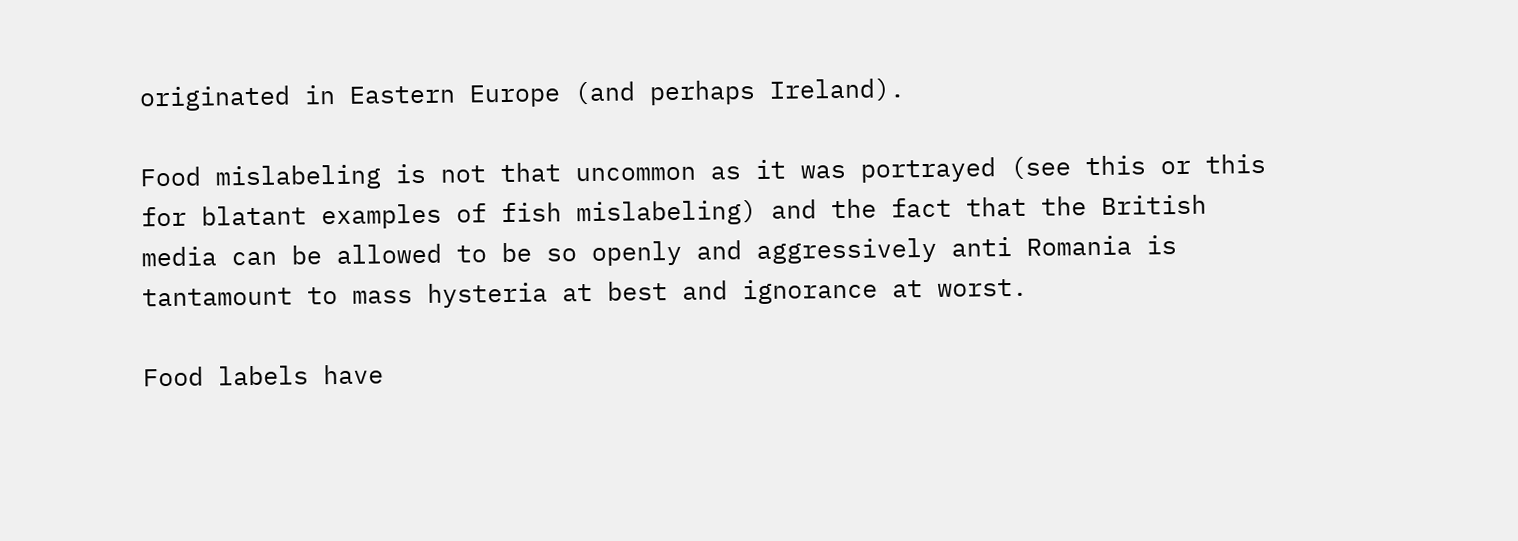originated in Eastern Europe (and perhaps Ireland).

Food mislabeling is not that uncommon as it was portrayed (see this or this for blatant examples of fish mislabeling) and the fact that the British media can be allowed to be so openly and aggressively anti Romania is tantamount to mass hysteria at best and ignorance at worst.

Food labels have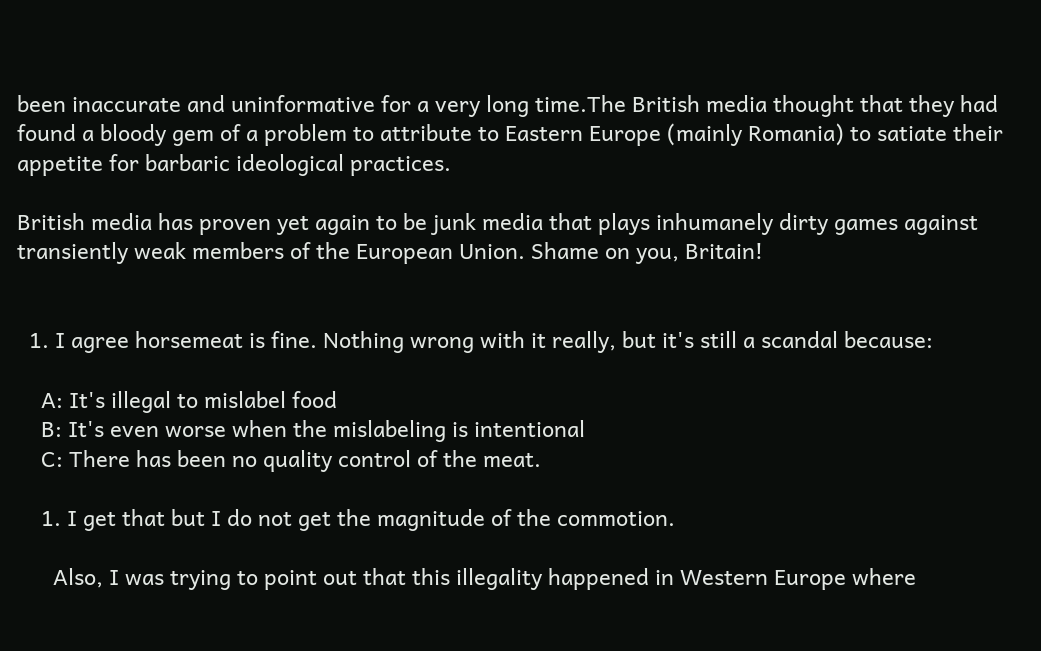been inaccurate and uninformative for a very long time.The British media thought that they had found a bloody gem of a problem to attribute to Eastern Europe (mainly Romania) to satiate their appetite for barbaric ideological practices.

British media has proven yet again to be junk media that plays inhumanely dirty games against transiently weak members of the European Union. Shame on you, Britain!


  1. I agree horsemeat is fine. Nothing wrong with it really, but it's still a scandal because:

    A: It's illegal to mislabel food
    B: It's even worse when the mislabeling is intentional
    C: There has been no quality control of the meat.

    1. I get that but I do not get the magnitude of the commotion.

      Also, I was trying to point out that this illegality happened in Western Europe where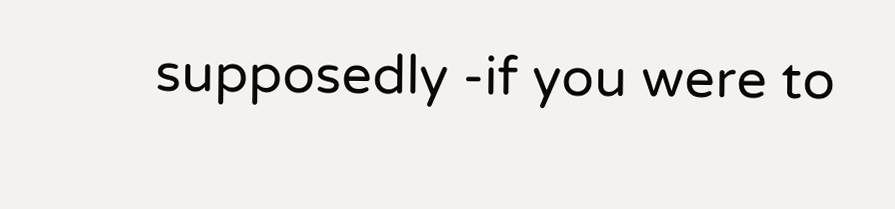supposedly -if you were to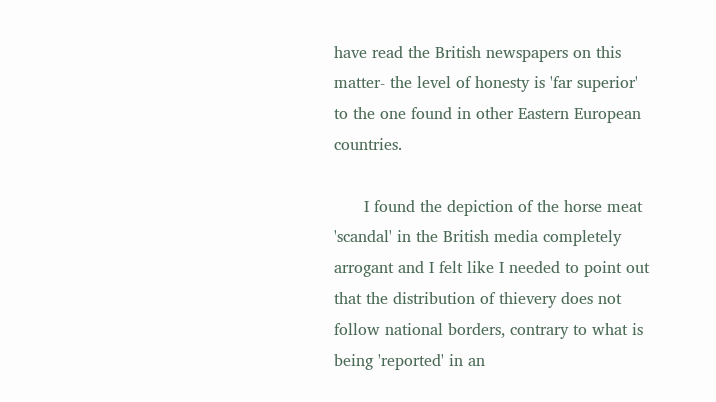have read the British newspapers on this matter- the level of honesty is 'far superior' to the one found in other Eastern European countries.

      I found the depiction of the horse meat 'scandal' in the British media completely arrogant and I felt like I needed to point out that the distribution of thievery does not follow national borders, contrary to what is being 'reported' in an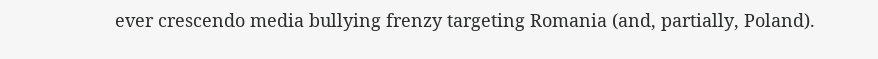ever crescendo media bullying frenzy targeting Romania (and, partially, Poland).